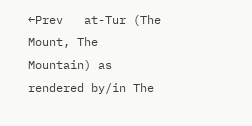←Prev   at-Tur (The Mount, The Mountain) as rendered by/in The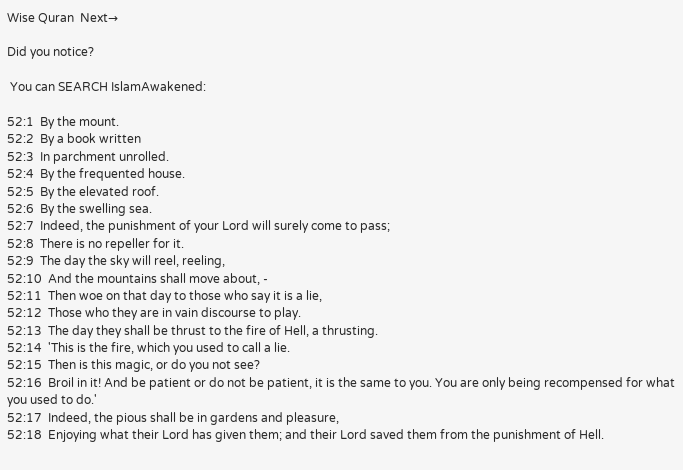Wise Quran  Next→

Did you notice?

 You can SEARCH IslamAwakened:

52:1  By the mount.
52:2  By a book written
52:3  In parchment unrolled.
52:4  By the frequented house.
52:5  By the elevated roof.
52:6  By the swelling sea.
52:7  Indeed, the punishment of your Lord will surely come to pass;
52:8  There is no repeller for it.
52:9  The day the sky will reel, reeling,
52:10  And the mountains shall move about, -
52:11  Then woe on that day to those who say it is a lie,
52:12  Those who they are in vain discourse to play.
52:13  The day they shall be thrust to the fire of Hell, a thrusting.
52:14  'This is the fire, which you used to call a lie.
52:15  Then is this magic, or do you not see?
52:16  Broil in it! And be patient or do not be patient, it is the same to you. You are only being recompensed for what you used to do.'
52:17  Indeed, the pious shall be in gardens and pleasure,
52:18  Enjoying what their Lord has given them; and their Lord saved them from the punishment of Hell.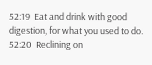52:19  Eat and drink with good digestion, for what you used to do.
52:20  Reclining on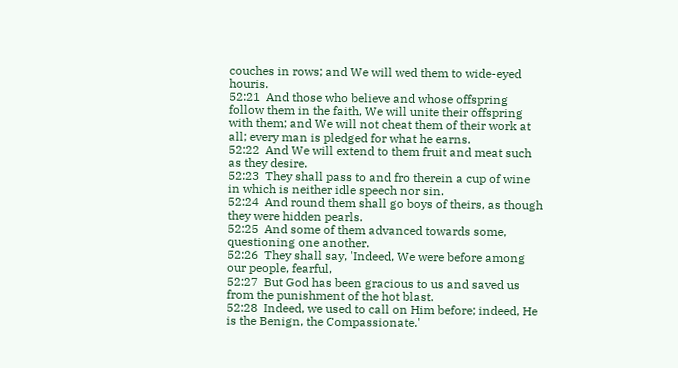couches in rows; and We will wed them to wide-eyed houris.
52:21  And those who believe and whose offspring follow them in the faith, We will unite their offspring with them; and We will not cheat them of their work at all; every man is pledged for what he earns.
52:22  And We will extend to them fruit and meat such as they desire.
52:23  They shall pass to and fro therein a cup of wine in which is neither idle speech nor sin.
52:24  And round them shall go boys of theirs, as though they were hidden pearls.
52:25  And some of them advanced towards some, questioning one another.
52:26  They shall say, 'Indeed, We were before among our people, fearful,
52:27  But God has been gracious to us and saved us from the punishment of the hot blast.
52:28  Indeed, we used to call on Him before; indeed, He is the Benign, the Compassionate.'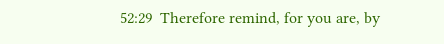52:29  Therefore remind, for you are, by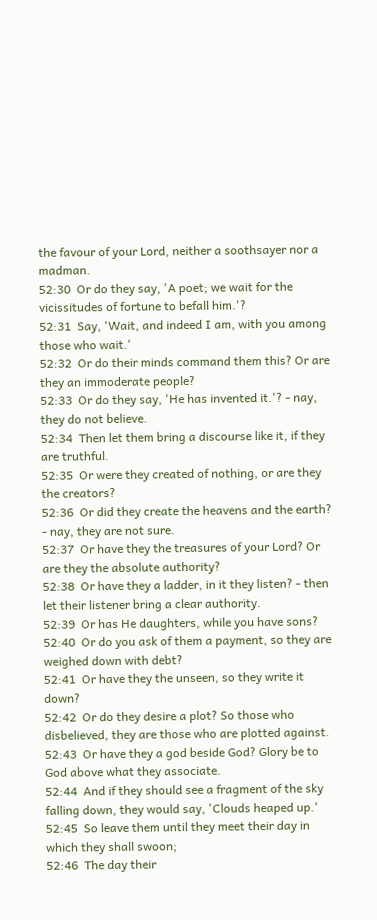the favour of your Lord, neither a soothsayer nor a madman.
52:30  Or do they say, 'A poet; we wait for the vicissitudes of fortune to befall him.'?
52:31  Say, 'Wait, and indeed I am, with you among those who wait.'
52:32  Or do their minds command them this? Or are they an immoderate people?
52:33  Or do they say, 'He has invented it.'? - nay, they do not believe.
52:34  Then let them bring a discourse like it, if they are truthful.
52:35  Or were they created of nothing, or are they the creators?
52:36  Or did they create the heavens and the earth? - nay, they are not sure.
52:37  Or have they the treasures of your Lord? Or are they the absolute authority?
52:38  Or have they a ladder, in it they listen? - then let their listener bring a clear authority.
52:39  Or has He daughters, while you have sons?
52:40  Or do you ask of them a payment, so they are weighed down with debt?
52:41  Or have they the unseen, so they write it down?
52:42  Or do they desire a plot? So those who disbelieved, they are those who are plotted against.
52:43  Or have they a god beside God? Glory be to God above what they associate.
52:44  And if they should see a fragment of the sky falling down, they would say, 'Clouds heaped up.'
52:45  So leave them until they meet their day in which they shall swoon;
52:46  The day their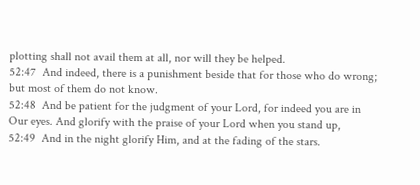plotting shall not avail them at all, nor will they be helped.
52:47  And indeed, there is a punishment beside that for those who do wrong; but most of them do not know.
52:48  And be patient for the judgment of your Lord, for indeed you are in Our eyes. And glorify with the praise of your Lord when you stand up,
52:49  And in the night glorify Him, and at the fading of the stars.